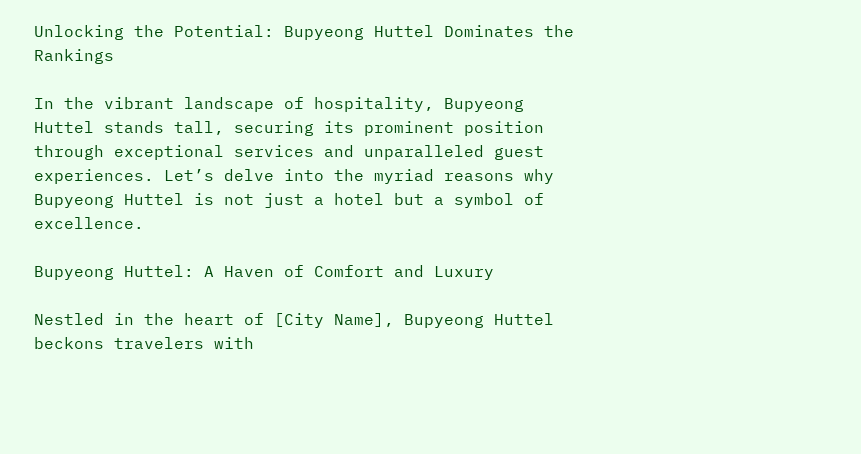Unlocking the Potential: Bupyeong Huttel Dominates the Rankings

In the vibrant landscape of hospitality, Bupyeong Huttel stands tall, securing its prominent position through exceptional services and unparalleled guest experiences. Let’s delve into the myriad reasons why Bupyeong Huttel is not just a hotel but a symbol of excellence.

Bupyeong Huttel: A Haven of Comfort and Luxury

Nestled in the heart of [City Name], Bupyeong Huttel beckons travelers with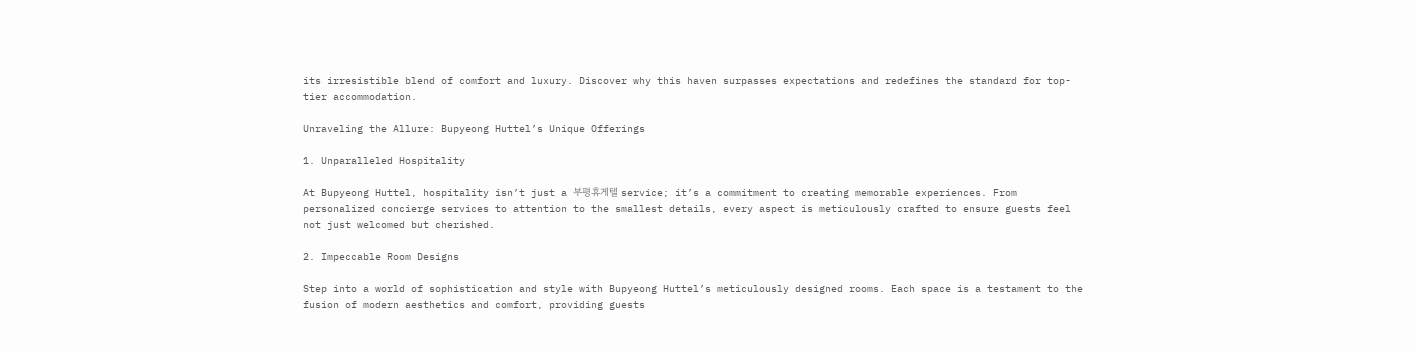its irresistible blend of comfort and luxury. Discover why this haven surpasses expectations and redefines the standard for top-tier accommodation.

Unraveling the Allure: Bupyeong Huttel’s Unique Offerings

1. Unparalleled Hospitality

At Bupyeong Huttel, hospitality isn’t just a 부평휴게텔 service; it’s a commitment to creating memorable experiences. From personalized concierge services to attention to the smallest details, every aspect is meticulously crafted to ensure guests feel not just welcomed but cherished.

2. Impeccable Room Designs

Step into a world of sophistication and style with Bupyeong Huttel’s meticulously designed rooms. Each space is a testament to the fusion of modern aesthetics and comfort, providing guests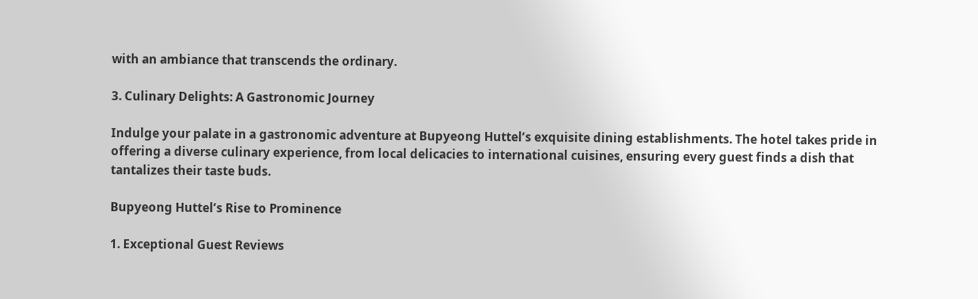with an ambiance that transcends the ordinary.

3. Culinary Delights: A Gastronomic Journey

Indulge your palate in a gastronomic adventure at Bupyeong Huttel’s exquisite dining establishments. The hotel takes pride in offering a diverse culinary experience, from local delicacies to international cuisines, ensuring every guest finds a dish that tantalizes their taste buds.

Bupyeong Huttel’s Rise to Prominence

1. Exceptional Guest Reviews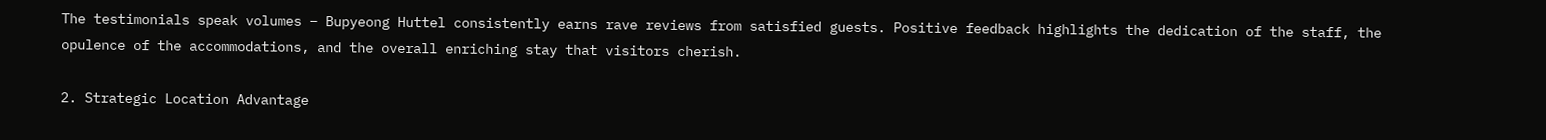The testimonials speak volumes – Bupyeong Huttel consistently earns rave reviews from satisfied guests. Positive feedback highlights the dedication of the staff, the opulence of the accommodations, and the overall enriching stay that visitors cherish.

2. Strategic Location Advantage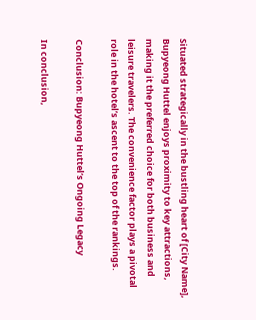Situated strategically in the bustling heart of [City Name], Bupyeong Huttel enjoys proximity to key attractions, making it the preferred choice for both business and leisure travelers. The convenience factor plays a pivotal role in the hotel’s ascent to the top of the rankings.

Conclusion: Bupyeong Huttel’s Ongoing Legacy

In conclusion,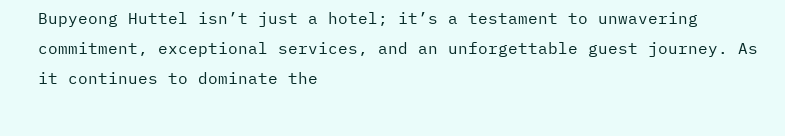Bupyeong Huttel isn’t just a hotel; it’s a testament to unwavering commitment, exceptional services, and an unforgettable guest journey. As it continues to dominate the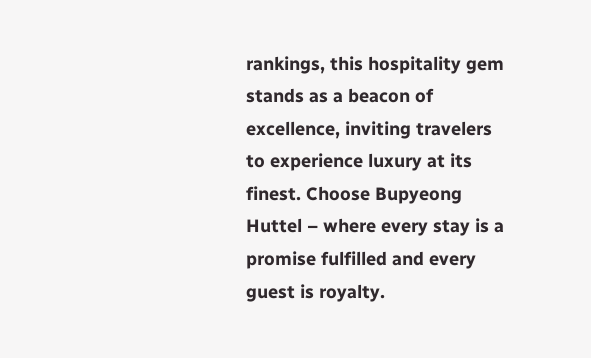rankings, this hospitality gem stands as a beacon of excellence, inviting travelers to experience luxury at its finest. Choose Bupyeong Huttel – where every stay is a promise fulfilled and every guest is royalty.